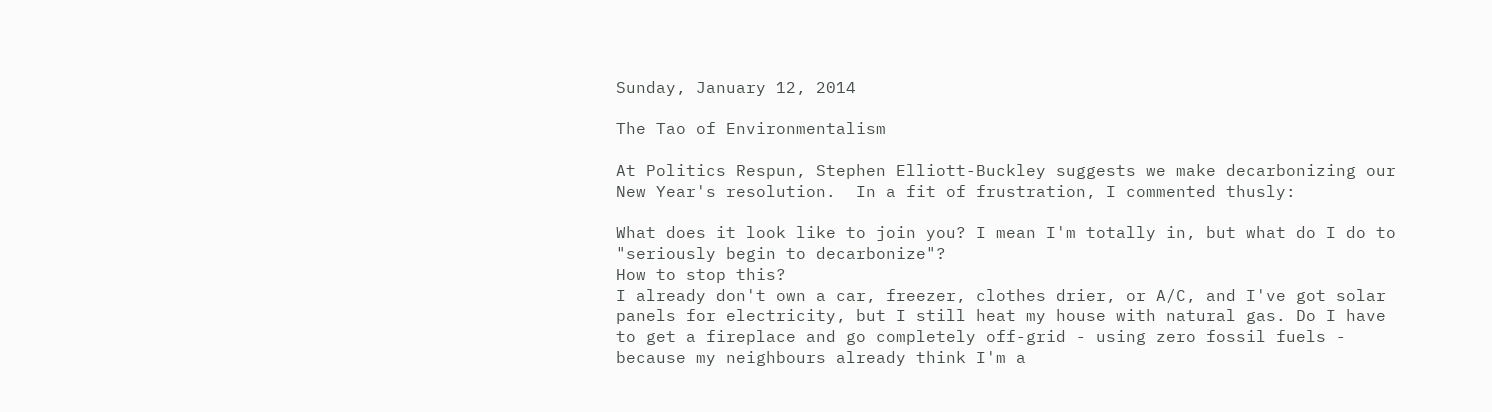Sunday, January 12, 2014

The Tao of Environmentalism

At Politics Respun, Stephen Elliott-Buckley suggests we make decarbonizing our New Year's resolution.  In a fit of frustration, I commented thusly:

What does it look like to join you? I mean I'm totally in, but what do I do to "seriously begin to decarbonize"?
How to stop this?
I already don't own a car, freezer, clothes drier, or A/C, and I've got solar panels for electricity, but I still heat my house with natural gas. Do I have to get a fireplace and go completely off-grid - using zero fossil fuels - because my neighbours already think I'm a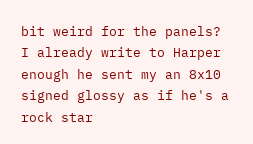bit weird for the panels?
I already write to Harper enough he sent my an 8x10 signed glossy as if he's a rock star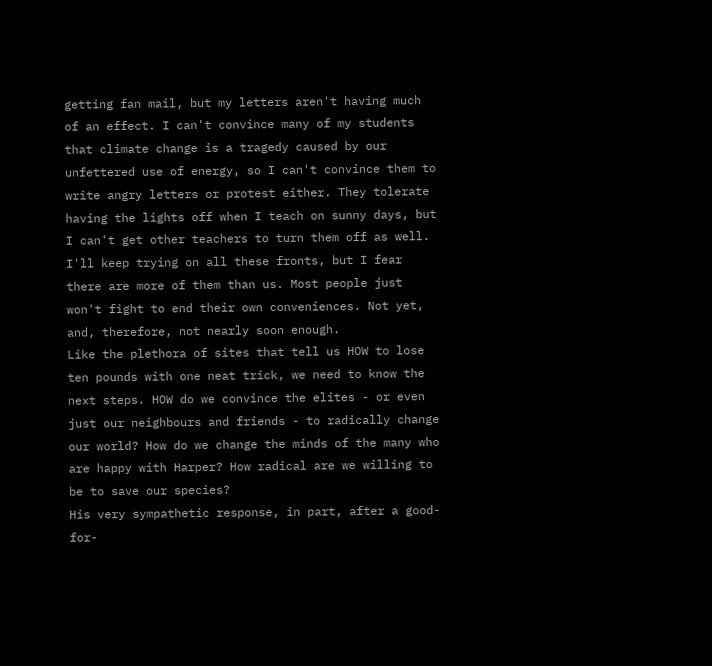getting fan mail, but my letters aren't having much of an effect. I can't convince many of my students that climate change is a tragedy caused by our unfettered use of energy, so I can't convince them to write angry letters or protest either. They tolerate having the lights off when I teach on sunny days, but I can't get other teachers to turn them off as well.
I'll keep trying on all these fronts, but I fear there are more of them than us. Most people just won't fight to end their own conveniences. Not yet, and, therefore, not nearly soon enough.
Like the plethora of sites that tell us HOW to lose ten pounds with one neat trick, we need to know the next steps. HOW do we convince the elites - or even just our neighbours and friends - to radically change our world? How do we change the minds of the many who are happy with Harper? How radical are we willing to be to save our species?
His very sympathetic response, in part, after a good-for-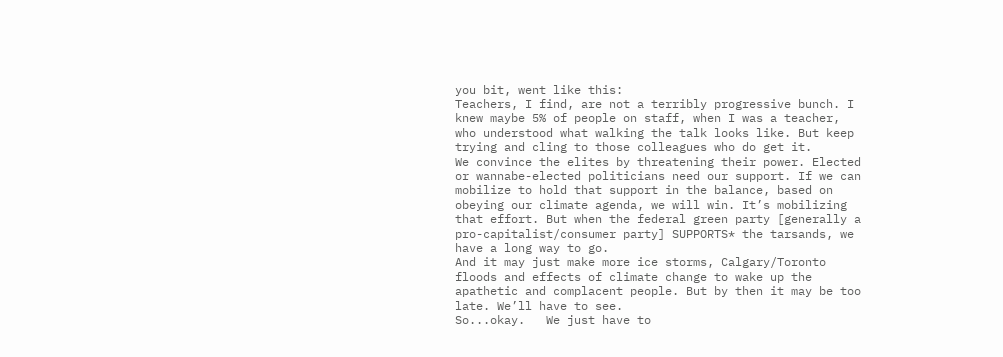you bit, went like this:
Teachers, I find, are not a terribly progressive bunch. I knew maybe 5% of people on staff, when I was a teacher, who understood what walking the talk looks like. But keep trying and cling to those colleagues who do get it.
We convince the elites by threatening their power. Elected or wannabe-elected politicians need our support. If we can mobilize to hold that support in the balance, based on obeying our climate agenda, we will win. It’s mobilizing that effort. But when the federal green party [generally a pro-capitalist/consumer party] SUPPORTS* the tarsands, we have a long way to go.
And it may just make more ice storms, Calgary/Toronto floods and effects of climate change to wake up the apathetic and complacent people. But by then it may be too late. We’ll have to see.
So...okay.   We just have to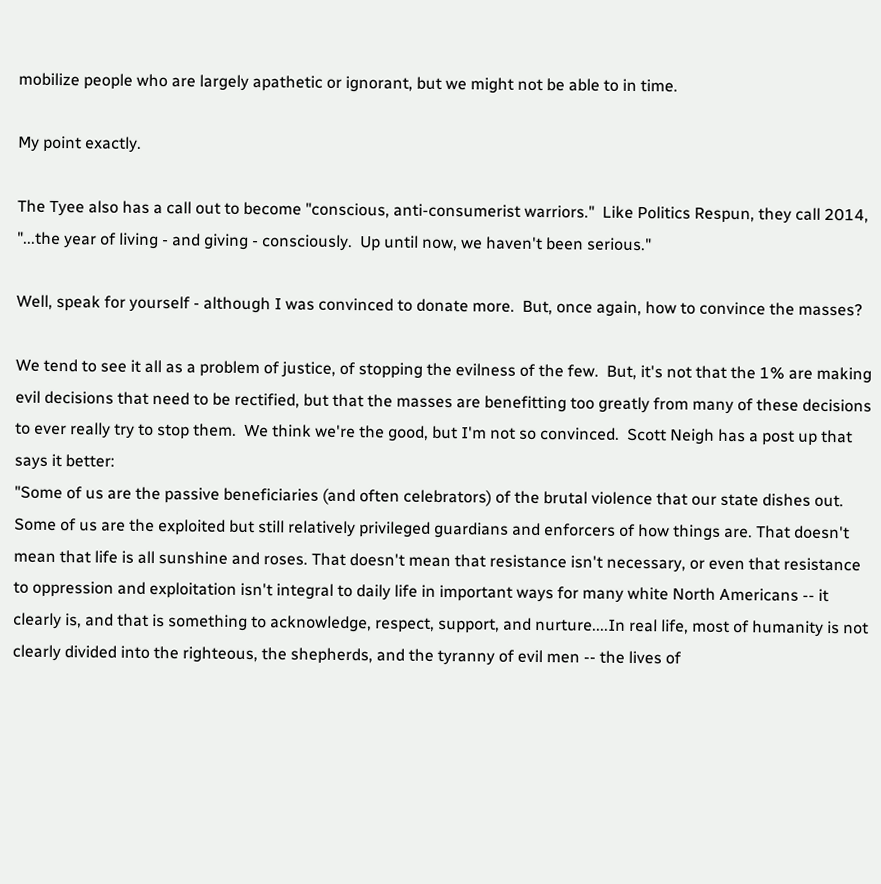mobilize people who are largely apathetic or ignorant, but we might not be able to in time.

My point exactly.

The Tyee also has a call out to become "conscious, anti-consumerist warriors."  Like Politics Respun, they call 2014, "...the year of living - and giving - consciously.  Up until now, we haven't been serious."

Well, speak for yourself - although I was convinced to donate more.  But, once again, how to convince the masses?

We tend to see it all as a problem of justice, of stopping the evilness of the few.  But, it's not that the 1% are making evil decisions that need to be rectified, but that the masses are benefitting too greatly from many of these decisions to ever really try to stop them.  We think we're the good, but I'm not so convinced.  Scott Neigh has a post up that says it better:
"Some of us are the passive beneficiaries (and often celebrators) of the brutal violence that our state dishes out. Some of us are the exploited but still relatively privileged guardians and enforcers of how things are. That doesn't mean that life is all sunshine and roses. That doesn't mean that resistance isn't necessary, or even that resistance to oppression and exploitation isn't integral to daily life in important ways for many white North Americans -- it clearly is, and that is something to acknowledge, respect, support, and nurture....In real life, most of humanity is not clearly divided into the righteous, the shepherds, and the tyranny of evil men -- the lives of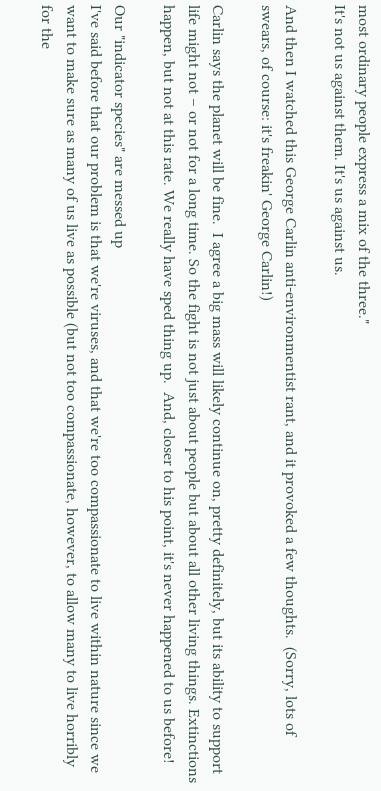most ordinary people express a mix of the three."
It's not us against them. It's us against us.

And then I watched this George Carlin anti-environmentist rant, and it provoked a few thoughts.  (Sorry, lots of swears, of course: it's freakin' George Carlin!)

Carlin says the planet will be fine.  I agree a big mass will likely continue on, pretty definitely, but its ability to support life might not – or not for a long time. So the fight is not just about people but about all other living things. Extinctions happen, but not at this rate. We really have sped thing up.  And, closer to his point, it's never happened to us before!

Our "indicator species" are messed up
I've said before that our problem is that we're viruses, and that we're too compassionate to live within nature since we want to make sure as many of us live as possible (but not too compassionate, however, to allow many to live horribly for the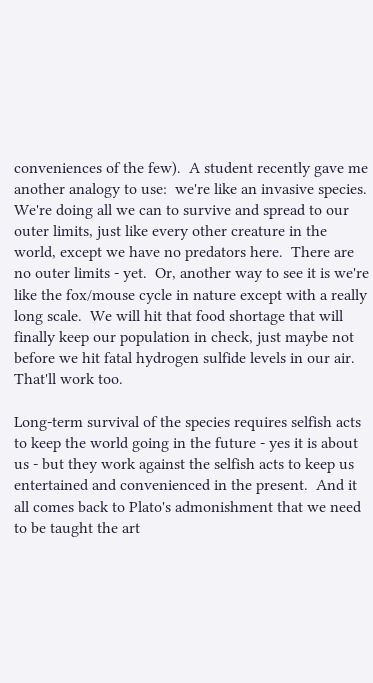conveniences of the few).  A student recently gave me another analogy to use:  we're like an invasive species.  We're doing all we can to survive and spread to our outer limits, just like every other creature in the world, except we have no predators here.  There are no outer limits - yet.  Or, another way to see it is we're like the fox/mouse cycle in nature except with a really long scale.  We will hit that food shortage that will finally keep our population in check, just maybe not before we hit fatal hydrogen sulfide levels in our air.  That'll work too.

Long-term survival of the species requires selfish acts to keep the world going in the future - yes it is about us - but they work against the selfish acts to keep us entertained and convenienced in the present.  And it all comes back to Plato's admonishment that we need to be taught the art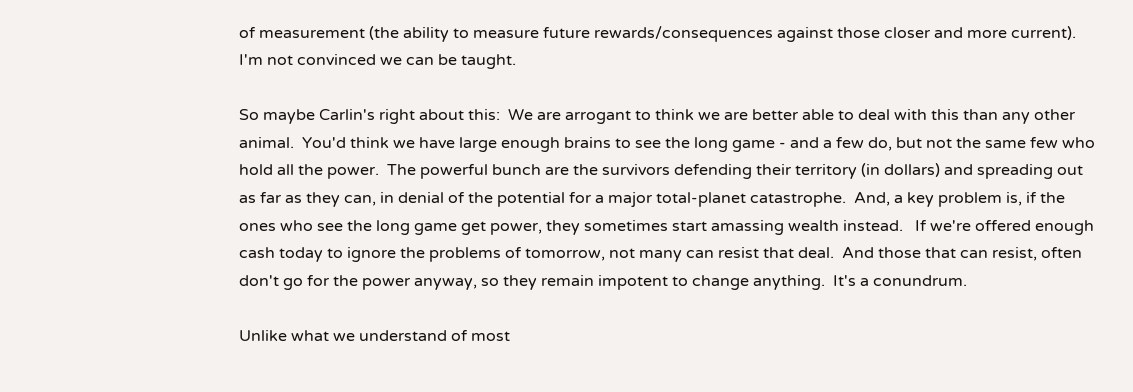of measurement (the ability to measure future rewards/consequences against those closer and more current).  I'm not convinced we can be taught.

So maybe Carlin's right about this:  We are arrogant to think we are better able to deal with this than any other animal.  You'd think we have large enough brains to see the long game - and a few do, but not the same few who hold all the power.  The powerful bunch are the survivors defending their territory (in dollars) and spreading out as far as they can, in denial of the potential for a major total-planet catastrophe.  And, a key problem is, if the ones who see the long game get power, they sometimes start amassing wealth instead.   If we're offered enough cash today to ignore the problems of tomorrow, not many can resist that deal.  And those that can resist, often don't go for the power anyway, so they remain impotent to change anything.  It's a conundrum.

Unlike what we understand of most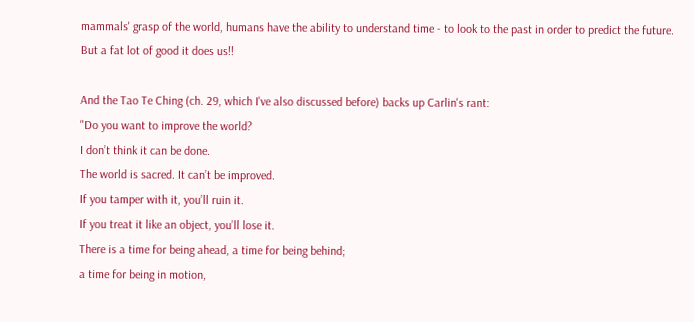mammals' grasp of the world, humans have the ability to understand time - to look to the past in order to predict the future.  But a fat lot of good it does us!!

And the Tao Te Ching (ch. 29, which I've also discussed before) backs up Carlin's rant:
"Do you want to improve the world?
I don’t think it can be done.
The world is sacred. It can’t be improved.
If you tamper with it, you’ll ruin it.
If you treat it like an object, you’ll lose it.
There is a time for being ahead, a time for being behind;
a time for being in motion,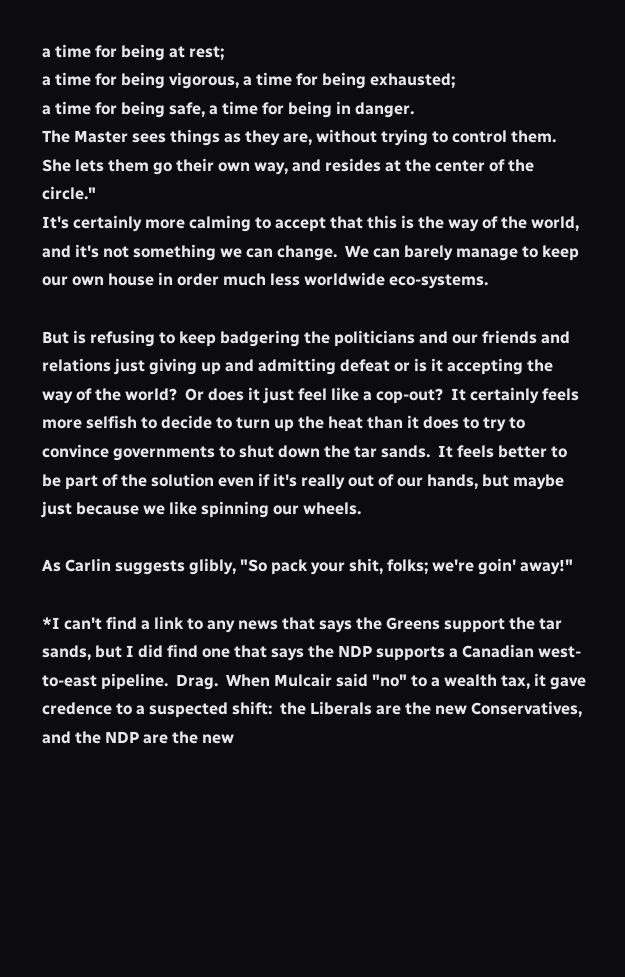a time for being at rest;
a time for being vigorous, a time for being exhausted;
a time for being safe, a time for being in danger.
The Master sees things as they are, without trying to control them.
She lets them go their own way, and resides at the center of the circle."
It's certainly more calming to accept that this is the way of the world, and it's not something we can change.  We can barely manage to keep our own house in order much less worldwide eco-systems.

But is refusing to keep badgering the politicians and our friends and relations just giving up and admitting defeat or is it accepting the way of the world?  Or does it just feel like a cop-out?  It certainly feels more selfish to decide to turn up the heat than it does to try to convince governments to shut down the tar sands.  It feels better to be part of the solution even if it's really out of our hands, but maybe just because we like spinning our wheels.

As Carlin suggests glibly, "So pack your shit, folks; we're goin' away!"

*I can't find a link to any news that says the Greens support the tar sands, but I did find one that says the NDP supports a Canadian west-to-east pipeline.  Drag.  When Mulcair said "no" to a wealth tax, it gave credence to a suspected shift:  the Liberals are the new Conservatives, and the NDP are the new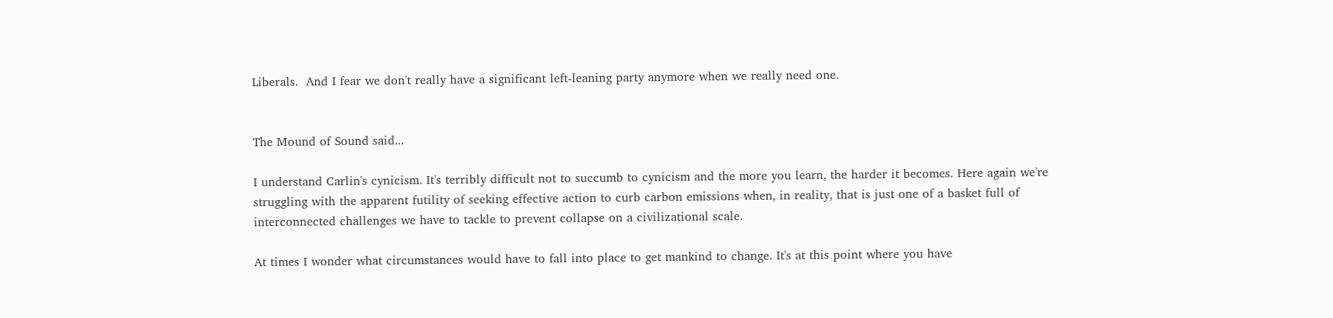Liberals.  And I fear we don't really have a significant left-leaning party anymore when we really need one.


The Mound of Sound said...

I understand Carlin's cynicism. It's terribly difficult not to succumb to cynicism and the more you learn, the harder it becomes. Here again we're struggling with the apparent futility of seeking effective action to curb carbon emissions when, in reality, that is just one of a basket full of interconnected challenges we have to tackle to prevent collapse on a civilizational scale.

At times I wonder what circumstances would have to fall into place to get mankind to change. It's at this point where you have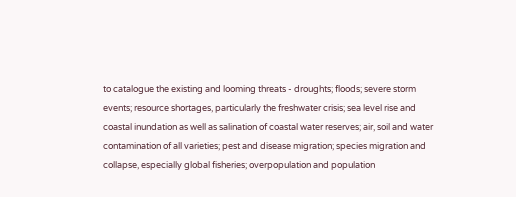to catalogue the existing and looming threats - droughts; floods; severe storm events; resource shortages, particularly the freshwater crisis; sea level rise and coastal inundation as well as salination of coastal water reserves; air, soil and water contamination of all varieties; pest and disease migration; species migration and collapse, especially global fisheries; overpopulation and population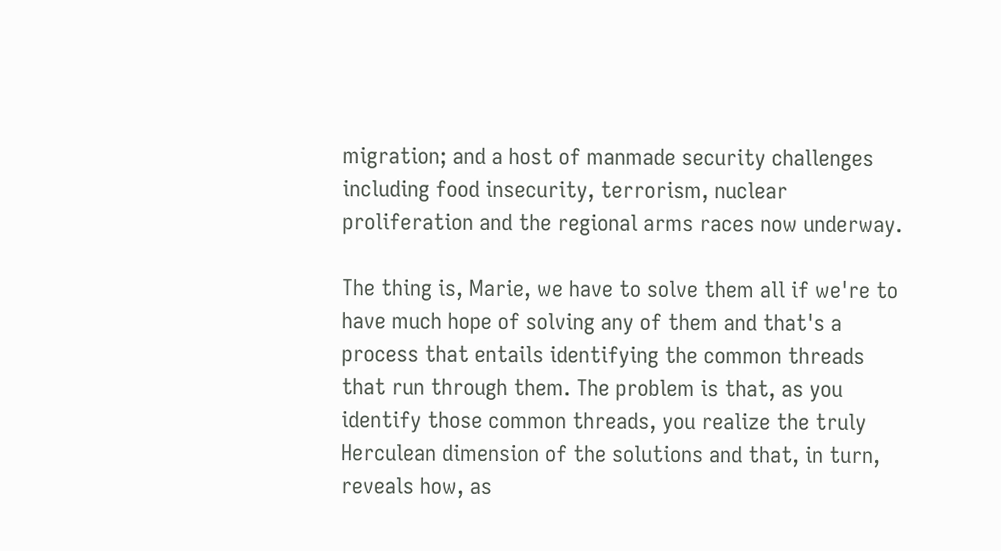migration; and a host of manmade security challenges including food insecurity, terrorism, nuclear proliferation and the regional arms races now underway.

The thing is, Marie, we have to solve them all if we're to have much hope of solving any of them and that's a process that entails identifying the common threads that run through them. The problem is that, as you identify those common threads, you realize the truly Herculean dimension of the solutions and that, in turn, reveals how, as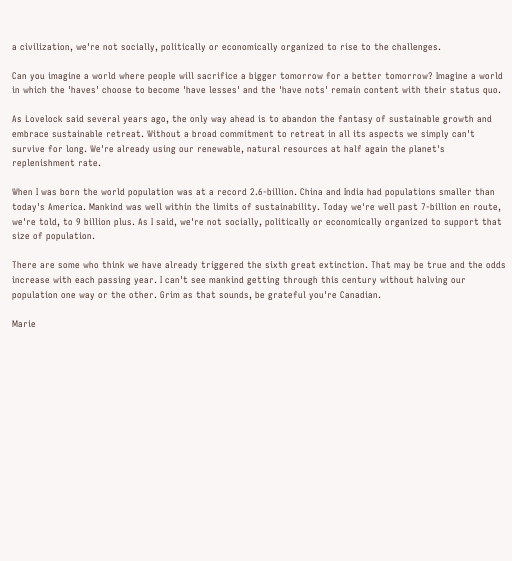a civilization, we're not socially, politically or economically organized to rise to the challenges.

Can you imagine a world where people will sacrifice a bigger tomorrow for a better tomorrow? Imagine a world in which the 'haves' choose to become 'have lesses' and the 'have nots' remain content with their status quo.

As Lovelock said several years ago, the only way ahead is to abandon the fantasy of sustainable growth and embrace sustainable retreat. Without a broad commitment to retreat in all its aspects we simply can't survive for long. We're already using our renewable, natural resources at half again the planet's replenishment rate.

When I was born the world population was at a record 2.6-billion. China and India had populations smaller than today's America. Mankind was well within the limits of sustainability. Today we're well past 7-billion en route, we're told, to 9 billion plus. As I said, we're not socially, politically or economically organized to support that size of population.

There are some who think we have already triggered the sixth great extinction. That may be true and the odds increase with each passing year. I can't see mankind getting through this century without halving our population one way or the other. Grim as that sounds, be grateful you're Canadian.

Marie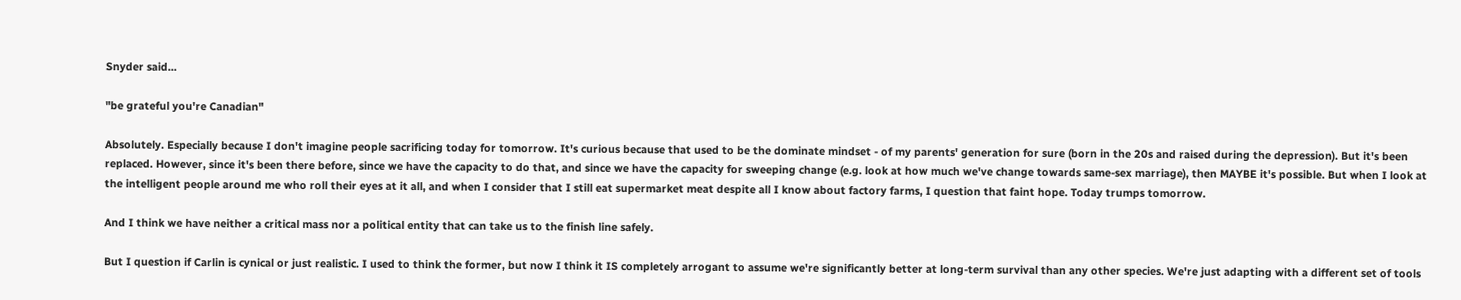Snyder said...

"be grateful you're Canadian"

Absolutely. Especially because I don't imagine people sacrificing today for tomorrow. It's curious because that used to be the dominate mindset - of my parents' generation for sure (born in the 20s and raised during the depression). But it's been replaced. However, since it's been there before, since we have the capacity to do that, and since we have the capacity for sweeping change (e.g. look at how much we've change towards same-sex marriage), then MAYBE it's possible. But when I look at the intelligent people around me who roll their eyes at it all, and when I consider that I still eat supermarket meat despite all I know about factory farms, I question that faint hope. Today trumps tomorrow.

And I think we have neither a critical mass nor a political entity that can take us to the finish line safely.

But I question if Carlin is cynical or just realistic. I used to think the former, but now I think it IS completely arrogant to assume we're significantly better at long-term survival than any other species. We're just adapting with a different set of tools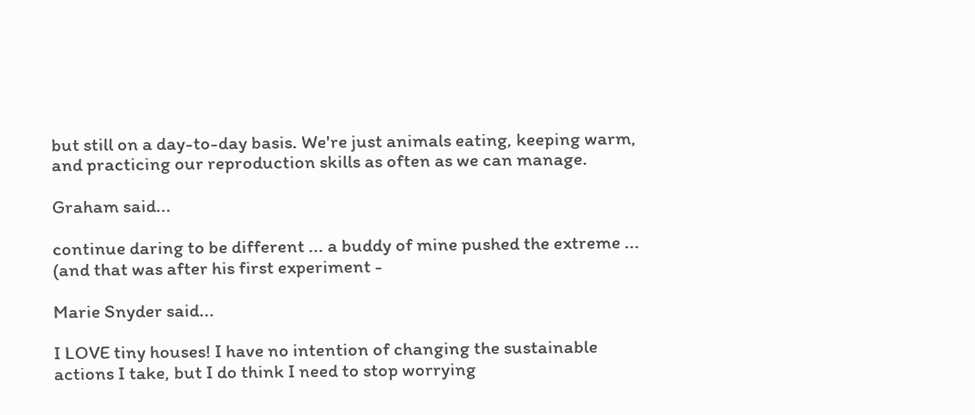but still on a day-to-day basis. We're just animals eating, keeping warm, and practicing our reproduction skills as often as we can manage.

Graham said...

continue daring to be different ... a buddy of mine pushed the extreme ... (and that was after his first experiment -

Marie Snyder said...

I LOVE tiny houses! I have no intention of changing the sustainable actions I take, but I do think I need to stop worrying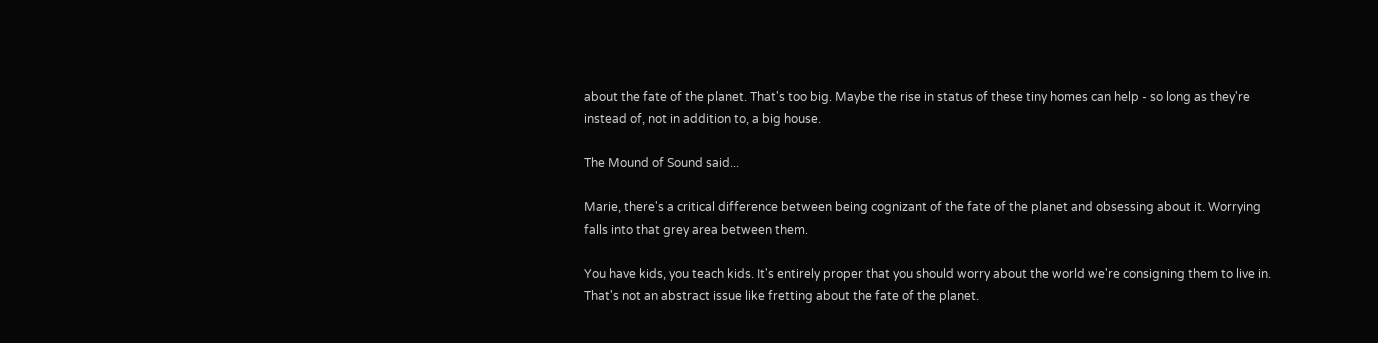about the fate of the planet. That's too big. Maybe the rise in status of these tiny homes can help - so long as they're instead of, not in addition to, a big house.

The Mound of Sound said...

Marie, there's a critical difference between being cognizant of the fate of the planet and obsessing about it. Worrying falls into that grey area between them.

You have kids, you teach kids. It's entirely proper that you should worry about the world we're consigning them to live in. That's not an abstract issue like fretting about the fate of the planet.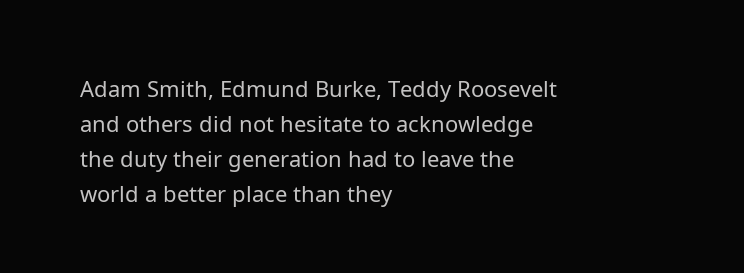Adam Smith, Edmund Burke, Teddy Roosevelt and others did not hesitate to acknowledge the duty their generation had to leave the world a better place than they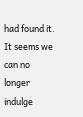had found it. It seems we can no longer indulge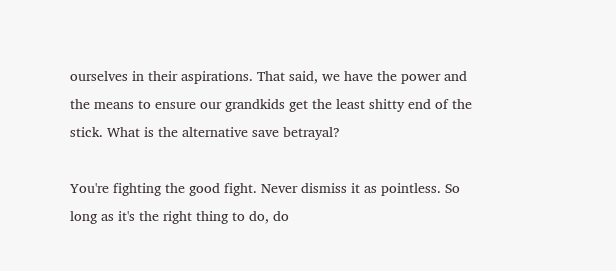ourselves in their aspirations. That said, we have the power and the means to ensure our grandkids get the least shitty end of the stick. What is the alternative save betrayal?

You're fighting the good fight. Never dismiss it as pointless. So long as it's the right thing to do, do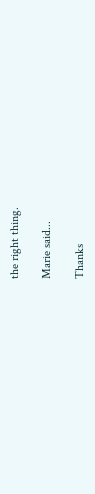the right thing.

Marie said...

Thanks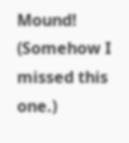Mound! (Somehow I missed this one.)